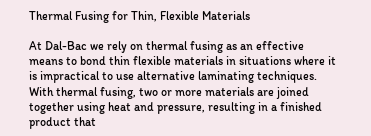Thermal Fusing for Thin, Flexible Materials

At Dal-Bac we rely on thermal fusing as an effective means to bond thin flexible materials in situations where it is impractical to use alternative laminating techniques. With thermal fusing, two or more materials are joined together using heat and pressure, resulting in a finished product that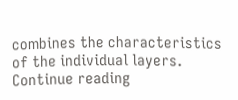combines the characteristics of the individual layers. Continue reading